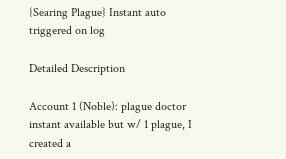{Searing Plague} Instant auto triggered on log

Detailed Description

Account 1 (Noble): plague doctor instant available but w/ 1 plague, I created a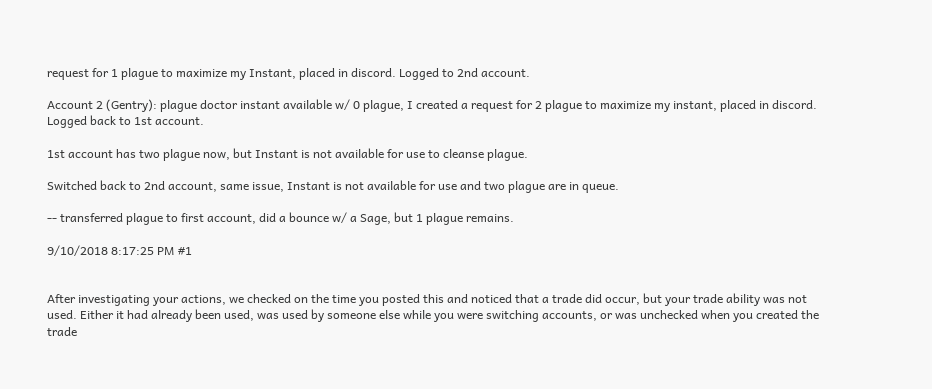request for 1 plague to maximize my Instant, placed in discord. Logged to 2nd account.

Account 2 (Gentry): plague doctor instant available w/ 0 plague, I created a request for 2 plague to maximize my instant, placed in discord. Logged back to 1st account.

1st account has two plague now, but Instant is not available for use to cleanse plague.

Switched back to 2nd account, same issue, Instant is not available for use and two plague are in queue.

-- transferred plague to first account, did a bounce w/ a Sage, but 1 plague remains.

9/10/2018 8:17:25 PM #1


After investigating your actions, we checked on the time you posted this and noticed that a trade did occur, but your trade ability was not used. Either it had already been used, was used by someone else while you were switching accounts, or was unchecked when you created the trade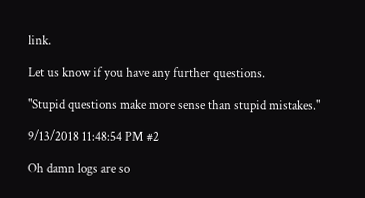link.

Let us know if you have any further questions.

"Stupid questions make more sense than stupid mistakes."

9/13/2018 11:48:54 PM #2

Oh damn logs are so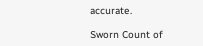accurate.

Sworn Count of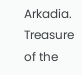Arkadia. Treasure of the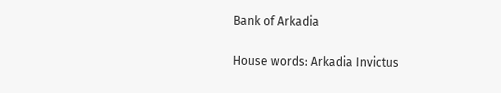Bank of Arkadia

House words: Arkadia Invictus